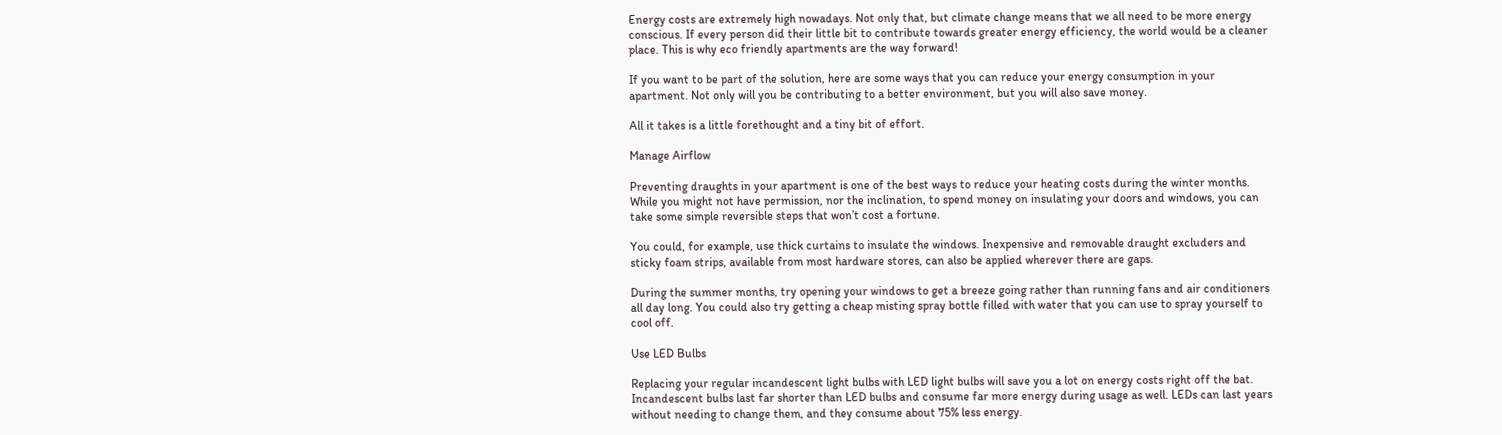Energy costs are extremely high nowadays. Not only that, but climate change means that we all need to be more energy conscious. If every person did their little bit to contribute towards greater energy efficiency, the world would be a cleaner place. This is why eco friendly apartments are the way forward!

If you want to be part of the solution, here are some ways that you can reduce your energy consumption in your apartment. Not only will you be contributing to a better environment, but you will also save money.

All it takes is a little forethought and a tiny bit of effort.

Manage Airflow

Preventing draughts in your apartment is one of the best ways to reduce your heating costs during the winter months. While you might not have permission, nor the inclination, to spend money on insulating your doors and windows, you can take some simple reversible steps that won’t cost a fortune.

You could, for example, use thick curtains to insulate the windows. Inexpensive and removable draught excluders and sticky foam strips, available from most hardware stores, can also be applied wherever there are gaps.

During the summer months, try opening your windows to get a breeze going rather than running fans and air conditioners all day long. You could also try getting a cheap misting spray bottle filled with water that you can use to spray yourself to cool off.

Use LED Bulbs

Replacing your regular incandescent light bulbs with LED light bulbs will save you a lot on energy costs right off the bat. Incandescent bulbs last far shorter than LED bulbs and consume far more energy during usage as well. LEDs can last years without needing to change them, and they consume about 75% less energy.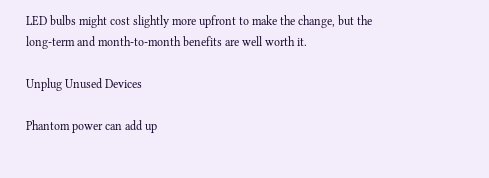LED bulbs might cost slightly more upfront to make the change, but the long-term and month-to-month benefits are well worth it.

Unplug Unused Devices

Phantom power can add up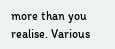more than you realise. Various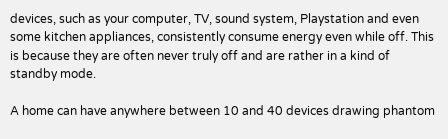devices, such as your computer, TV, sound system, Playstation and even some kitchen appliances, consistently consume energy even while off. This is because they are often never truly off and are rather in a kind of standby mode.

A home can have anywhere between 10 and 40 devices drawing phantom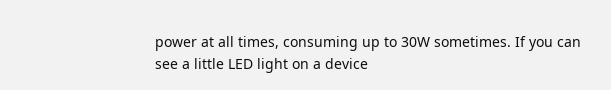power at all times, consuming up to 30W sometimes. If you can see a little LED light on a device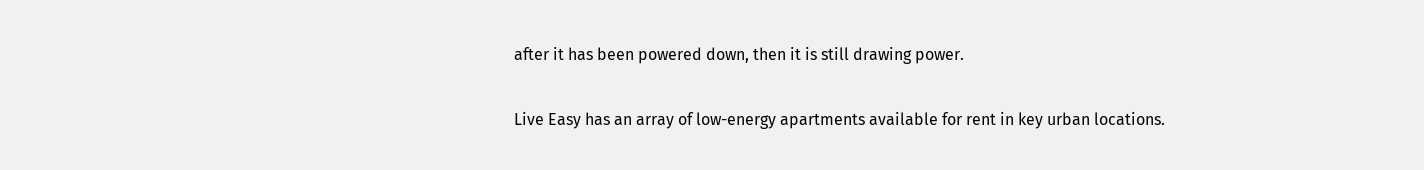after it has been powered down, then it is still drawing power.

Live Easy has an array of low-energy apartments available for rent in key urban locations.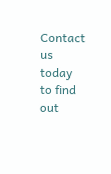Contact us today to find out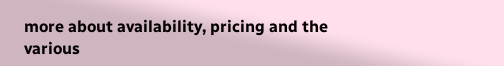more about availability, pricing and the various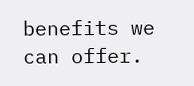benefits we can offer.